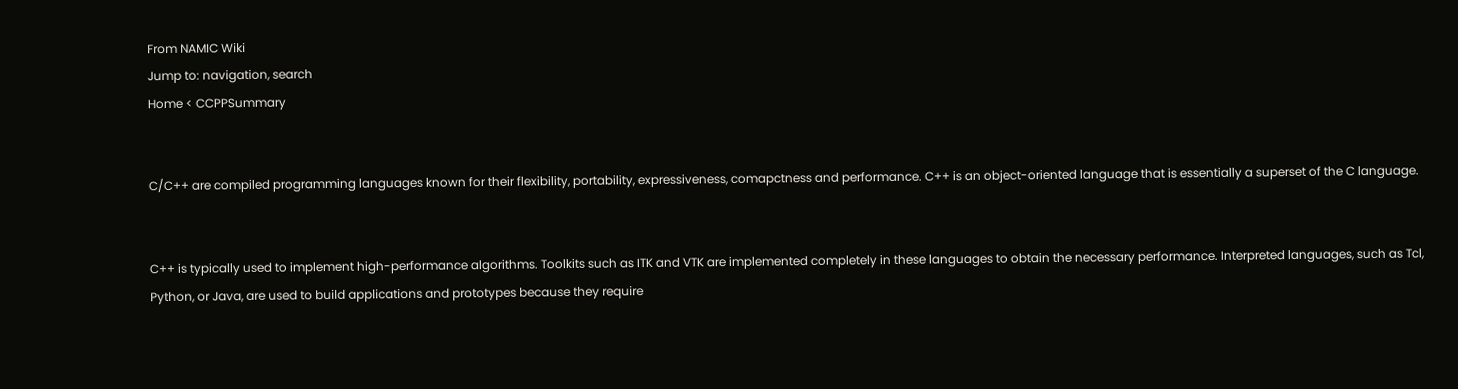From NAMIC Wiki
Jump to: navigation, search
Home < CCPPSummary


C/C++ are compiled programming languages known for their flexibility, portability, expressiveness, comapctness and performance. C++ is an object-oriented language that is essentially a superset of the C language.


C++ is typically used to implement high-performance algorithms. Toolkits such as ITK and VTK are implemented completely in these languages to obtain the necessary performance. Interpreted languages, such as Tcl, Python, or Java, are used to build applications and prototypes because they require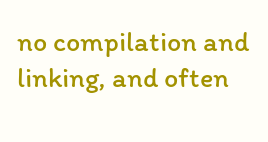no compilation and linking, and often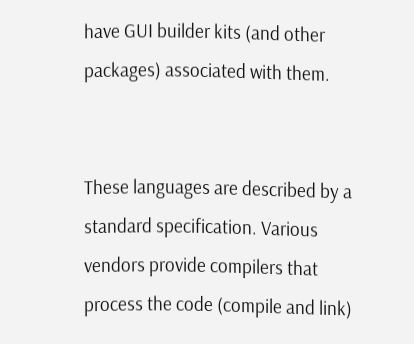have GUI builder kits (and other packages) associated with them.


These languages are described by a standard specification. Various vendors provide compilers that process the code (compile and link)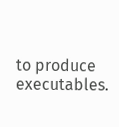to produce executables.